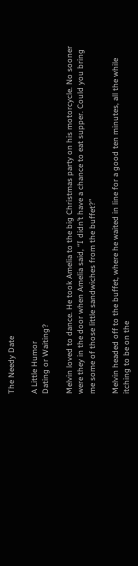The Needy Date

A Little Humor
Dating or Waiting?

Melvin loved to dance. He took Amelia to the big Christmas party on his motorcycle. No sooner were they in the door when Amelia said, “I didn’t have a chance to eat supper. Could you bring me some of those little sandwiches from the buffet?”

Melvin headed off to the buffet, where he waited in line for a good ten minutes, all the while itching to be on the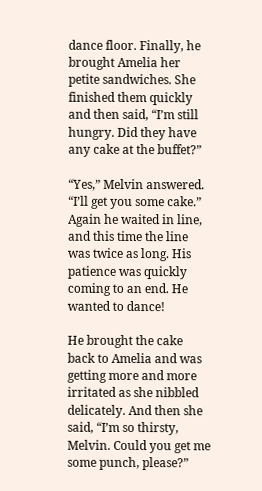dance floor. Finally, he brought Amelia her petite sandwiches. She finished them quickly and then said, “I’m still hungry. Did they have any cake at the buffet?”

“Yes,” Melvin answered. “I’ll get you some cake.” Again he waited in line, and this time the line was twice as long. His patience was quickly coming to an end. He wanted to dance!

He brought the cake back to Amelia and was getting more and more irritated as she nibbled delicately. And then she said, “I’m so thirsty, Melvin. Could you get me some punch, please?”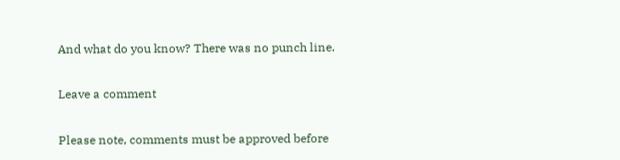And what do you know? There was no punch line.

Leave a comment

Please note, comments must be approved before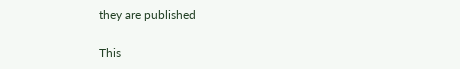they are published

This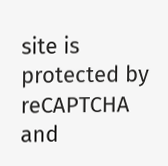site is protected by reCAPTCHA and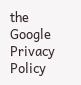the Google Privacy Policy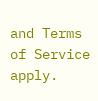and Terms of Service apply.